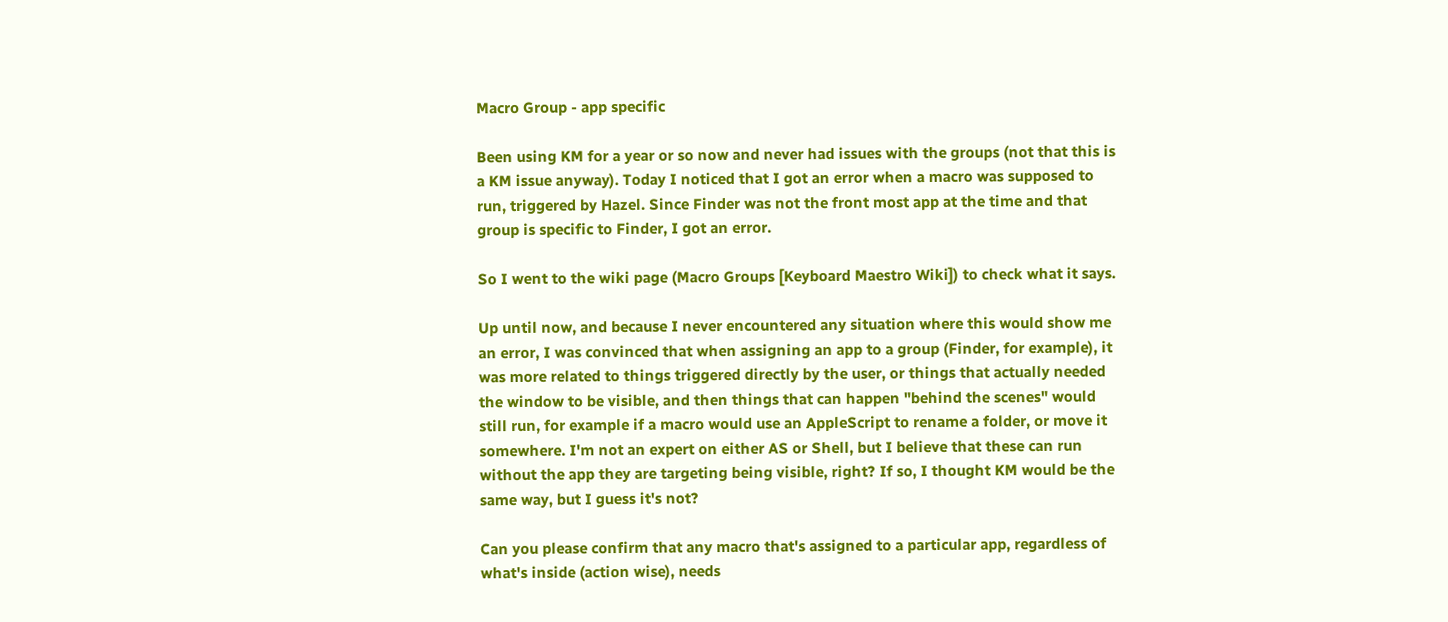Macro Group - app specific

Been using KM for a year or so now and never had issues with the groups (not that this is a KM issue anyway). Today I noticed that I got an error when a macro was supposed to run, triggered by Hazel. Since Finder was not the front most app at the time and that group is specific to Finder, I got an error.

So I went to the wiki page (Macro Groups [Keyboard Maestro Wiki]) to check what it says.

Up until now, and because I never encountered any situation where this would show me an error, I was convinced that when assigning an app to a group (Finder, for example), it was more related to things triggered directly by the user, or things that actually needed the window to be visible, and then things that can happen "behind the scenes" would still run, for example if a macro would use an AppleScript to rename a folder, or move it somewhere. I'm not an expert on either AS or Shell, but I believe that these can run without the app they are targeting being visible, right? If so, I thought KM would be the same way, but I guess it's not?

Can you please confirm that any macro that's assigned to a particular app, regardless of what's inside (action wise), needs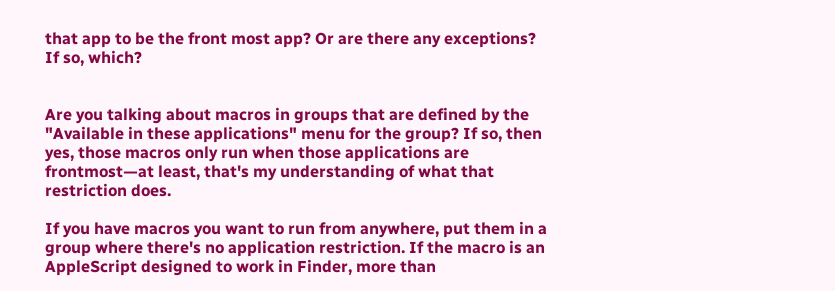that app to be the front most app? Or are there any exceptions? If so, which?


Are you talking about macros in groups that are defined by the "Available in these applications" menu for the group? If so, then yes, those macros only run when those applications are frontmost—at least, that's my understanding of what that restriction does.

If you have macros you want to run from anywhere, put them in a group where there's no application restriction. If the macro is an AppleScript designed to work in Finder, more than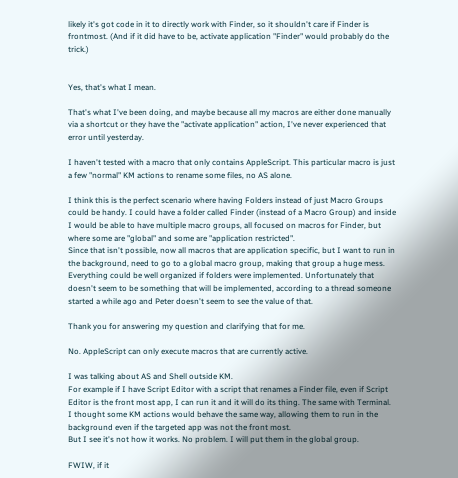likely it's got code in it to directly work with Finder, so it shouldn't care if Finder is frontmost. (And if it did have to be, activate application "Finder" would probably do the trick.)


Yes, that's what I mean.

That's what I've been doing, and maybe because all my macros are either done manually via a shortcut or they have the "activate application" action, I've never experienced that error until yesterday.

I haven't tested with a macro that only contains AppleScript. This particular macro is just a few "normal" KM actions to rename some files, no AS alone.

I think this is the perfect scenario where having Folders instead of just Macro Groups could be handy. I could have a folder called Finder (instead of a Macro Group) and inside I would be able to have multiple macro groups, all focused on macros for Finder, but where some are "global" and some are "application restricted".
Since that isn't possible, now all macros that are application specific, but I want to run in the background, need to go to a global macro group, making that group a huge mess.
Everything could be well organized if folders were implemented. Unfortunately that doesn't seem to be something that will be implemented, according to a thread someone started a while ago and Peter doesn't seem to see the value of that.

Thank you for answering my question and clarifying that for me.

No. AppleScript can only execute macros that are currently active.

I was talking about AS and Shell outside KM.
For example if I have Script Editor with a script that renames a Finder file, even if Script Editor is the front most app, I can run it and it will do its thing. The same with Terminal.
I thought some KM actions would behave the same way, allowing them to run in the background even if the targeted app was not the front most.
But I see it's not how it works. No problem. I will put them in the global group.

FWIW, if it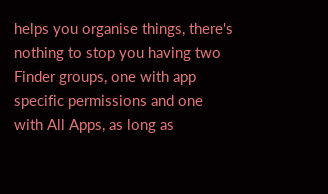helps you organise things, there's nothing to stop you having two Finder groups, one with app specific permissions and one with All Apps, as long as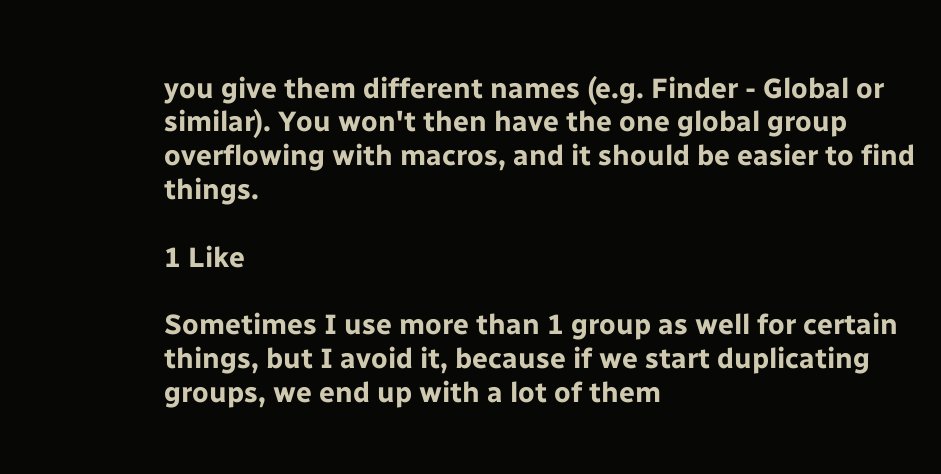you give them different names (e.g. Finder - Global or similar). You won't then have the one global group overflowing with macros, and it should be easier to find things.

1 Like

Sometimes I use more than 1 group as well for certain things, but I avoid it, because if we start duplicating groups, we end up with a lot of them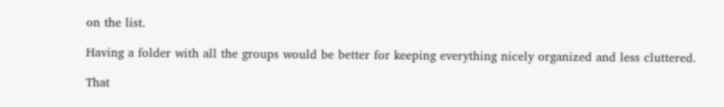on the list.

Having a folder with all the groups would be better for keeping everything nicely organized and less cluttered.

That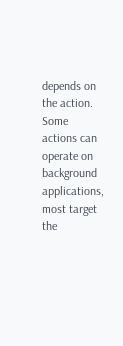depends on the action. Some actions can operate on background applications, most target the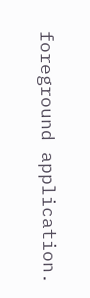foreground application.